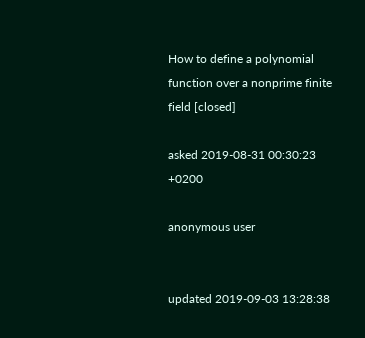How to define a polynomial function over a nonprime finite field [closed]

asked 2019-08-31 00:30:23 +0200

anonymous user


updated 2019-09-03 13:28:38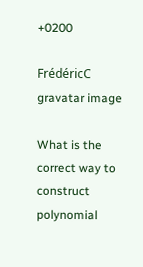+0200

FrédéricC gravatar image

What is the correct way to construct polynomial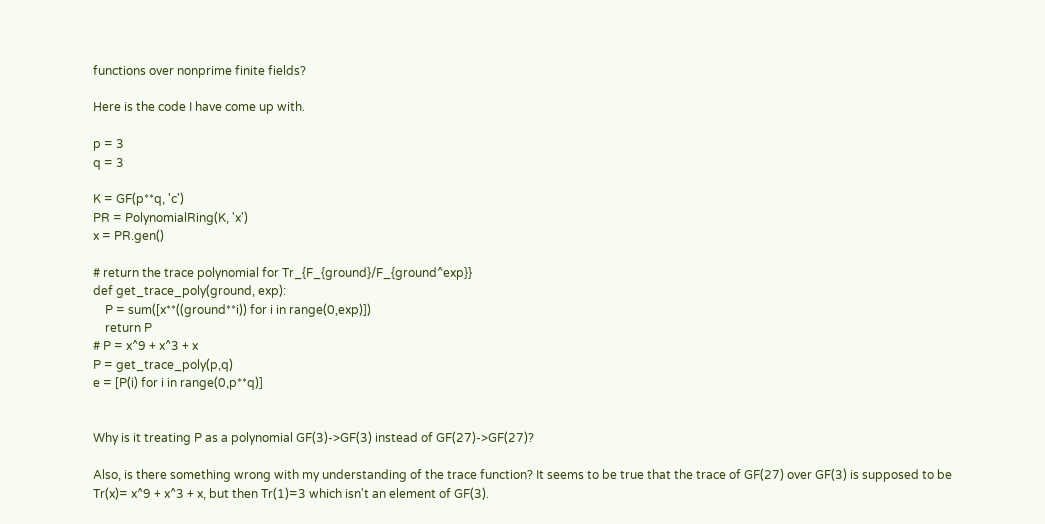functions over nonprime finite fields?

Here is the code I have come up with.

p = 3
q = 3

K = GF(p**q, 'c')
PR = PolynomialRing(K, 'x')
x = PR.gen()

# return the trace polynomial for Tr_{F_{ground}/F_{ground^exp}}
def get_trace_poly(ground, exp):
    P = sum([x**((ground**i)) for i in range(0,exp)])
    return P
# P = x^9 + x^3 + x
P = get_trace_poly(p,q)
e = [P(i) for i in range(0,p**q)]


Why is it treating P as a polynomial GF(3)->GF(3) instead of GF(27)->GF(27)?

Also, is there something wrong with my understanding of the trace function? It seems to be true that the trace of GF(27) over GF(3) is supposed to be Tr(x)= x^9 + x^3 + x, but then Tr(1)=3 which isn't an element of GF(3).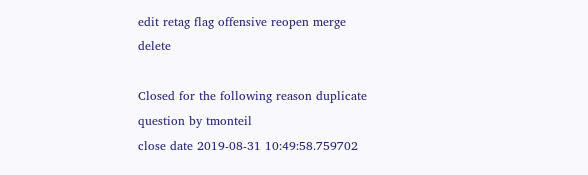edit retag flag offensive reopen merge delete

Closed for the following reason duplicate question by tmonteil
close date 2019-08-31 10:49:58.759702